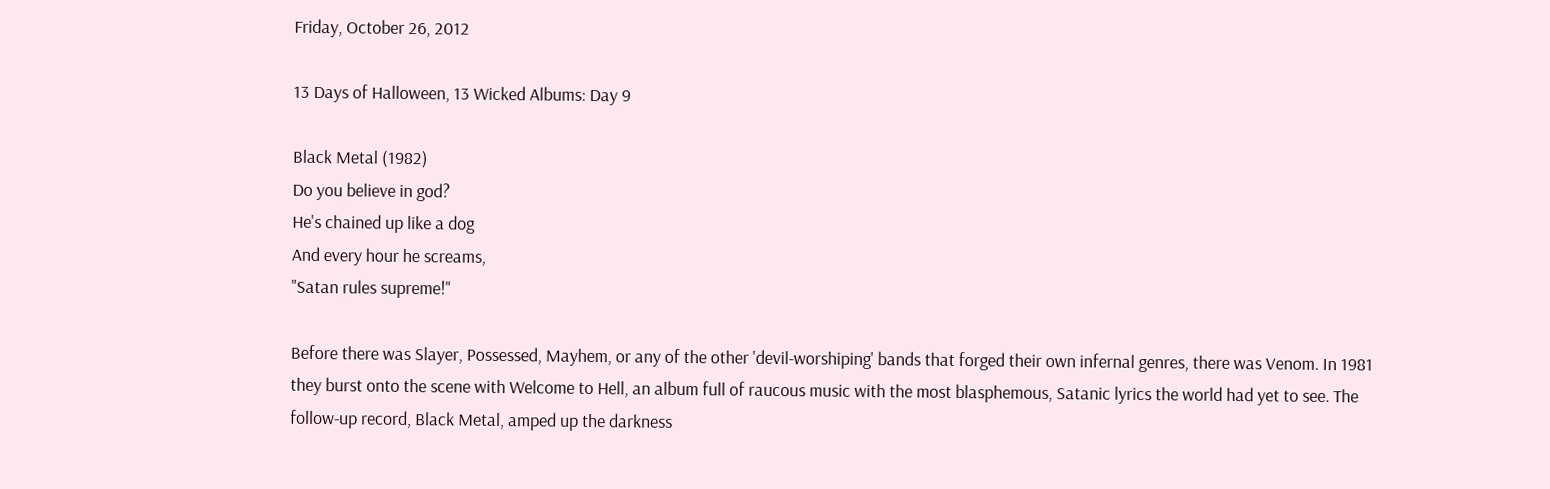Friday, October 26, 2012

13 Days of Halloween, 13 Wicked Albums: Day 9

Black Metal (1982)
Do you believe in god?
He's chained up like a dog
And every hour he screams,
"Satan rules supreme!"

Before there was Slayer, Possessed, Mayhem, or any of the other 'devil-worshiping' bands that forged their own infernal genres, there was Venom. In 1981 they burst onto the scene with Welcome to Hell, an album full of raucous music with the most blasphemous, Satanic lyrics the world had yet to see. The follow-up record, Black Metal, amped up the darkness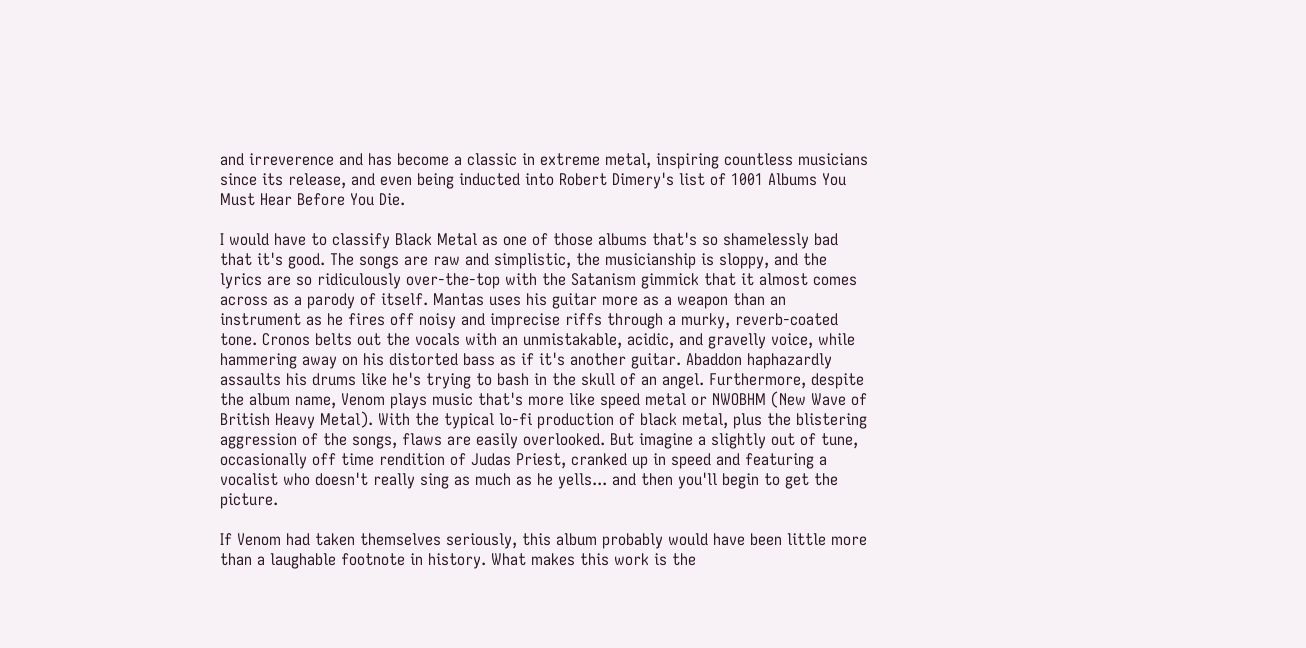and irreverence and has become a classic in extreme metal, inspiring countless musicians since its release, and even being inducted into Robert Dimery's list of 1001 Albums You Must Hear Before You Die.

I would have to classify Black Metal as one of those albums that's so shamelessly bad that it's good. The songs are raw and simplistic, the musicianship is sloppy, and the lyrics are so ridiculously over-the-top with the Satanism gimmick that it almost comes across as a parody of itself. Mantas uses his guitar more as a weapon than an instrument as he fires off noisy and imprecise riffs through a murky, reverb-coated tone. Cronos belts out the vocals with an unmistakable, acidic, and gravelly voice, while hammering away on his distorted bass as if it's another guitar. Abaddon haphazardly assaults his drums like he's trying to bash in the skull of an angel. Furthermore, despite the album name, Venom plays music that's more like speed metal or NWOBHM (New Wave of British Heavy Metal). With the typical lo-fi production of black metal, plus the blistering aggression of the songs, flaws are easily overlooked. But imagine a slightly out of tune, occasionally off time rendition of Judas Priest, cranked up in speed and featuring a vocalist who doesn't really sing as much as he yells... and then you'll begin to get the picture.

If Venom had taken themselves seriously, this album probably would have been little more than a laughable footnote in history. What makes this work is the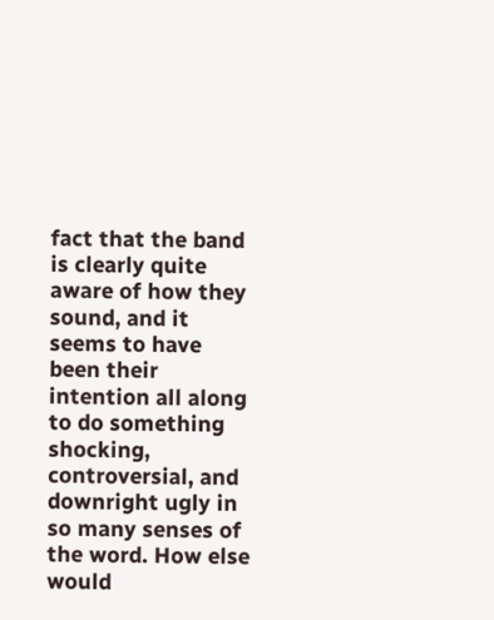fact that the band is clearly quite aware of how they sound, and it seems to have been their intention all along to do something shocking, controversial, and downright ugly in so many senses of the word. How else would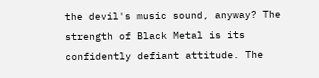the devil's music sound, anyway? The strength of Black Metal is its confidently defiant attitude. The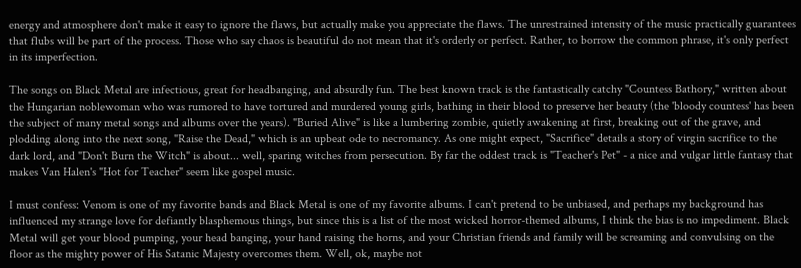energy and atmosphere don't make it easy to ignore the flaws, but actually make you appreciate the flaws. The unrestrained intensity of the music practically guarantees that flubs will be part of the process. Those who say chaos is beautiful do not mean that it's orderly or perfect. Rather, to borrow the common phrase, it's only perfect in its imperfection.

The songs on Black Metal are infectious, great for headbanging, and absurdly fun. The best known track is the fantastically catchy "Countess Bathory," written about the Hungarian noblewoman who was rumored to have tortured and murdered young girls, bathing in their blood to preserve her beauty (the 'bloody countess' has been the subject of many metal songs and albums over the years). "Buried Alive" is like a lumbering zombie, quietly awakening at first, breaking out of the grave, and plodding along into the next song, "Raise the Dead," which is an upbeat ode to necromancy. As one might expect, "Sacrifice" details a story of virgin sacrifice to the dark lord, and "Don't Burn the Witch" is about... well, sparing witches from persecution. By far the oddest track is "Teacher's Pet" - a nice and vulgar little fantasy that makes Van Halen's "Hot for Teacher" seem like gospel music.

I must confess: Venom is one of my favorite bands and Black Metal is one of my favorite albums. I can't pretend to be unbiased, and perhaps my background has influenced my strange love for defiantly blasphemous things, but since this is a list of the most wicked horror-themed albums, I think the bias is no impediment. Black Metal will get your blood pumping, your head banging, your hand raising the horns, and your Christian friends and family will be screaming and convulsing on the floor as the mighty power of His Satanic Majesty overcomes them. Well, ok, maybe not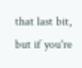that last bit, but if you're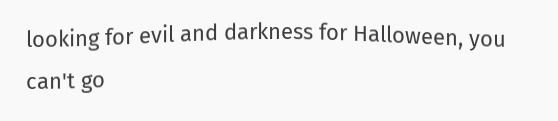looking for evil and darkness for Halloween, you can't go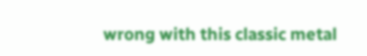wrong with this classic metal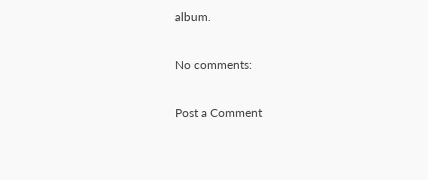album.

No comments:

Post a Comment